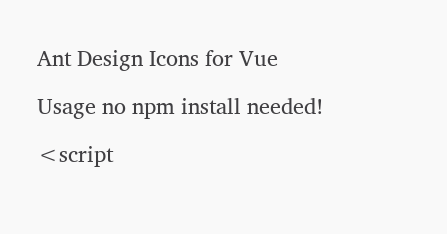Ant Design Icons for Vue

Usage no npm install needed!

<script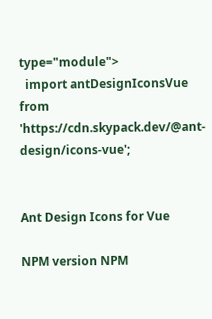type="module">
  import antDesignIconsVue from 'https://cdn.skypack.dev/@ant-design/icons-vue';


Ant Design Icons for Vue

NPM version NPM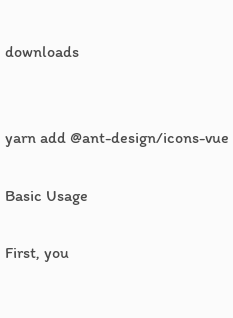downloads


yarn add @ant-design/icons-vue

Basic Usage

First, you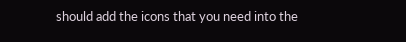should add the icons that you need into the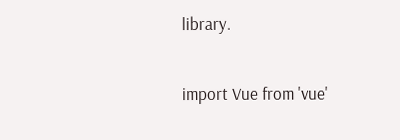library.

import Vue from 'vue'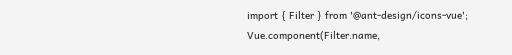import { Filter } from '@ant-design/icons-vue';
Vue.component(Filter.name,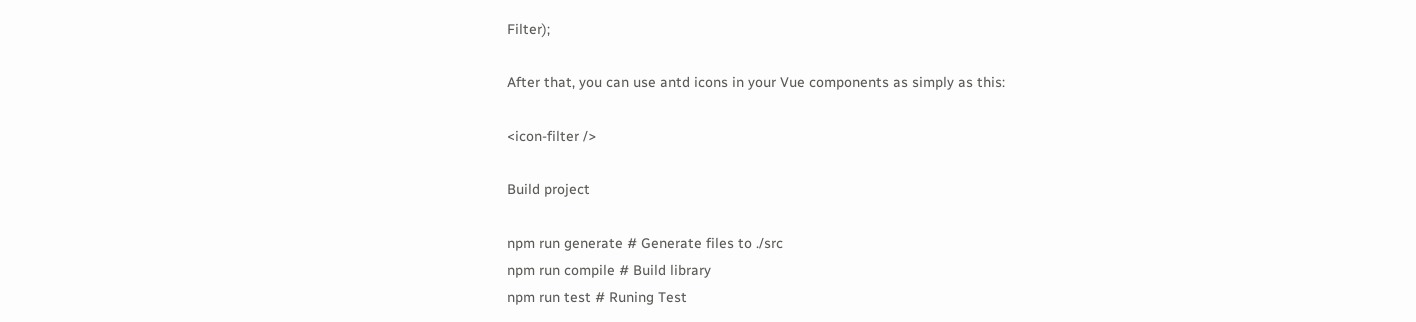Filter);

After that, you can use antd icons in your Vue components as simply as this:

<icon-filter />

Build project

npm run generate # Generate files to ./src
npm run compile # Build library
npm run test # Runing Test